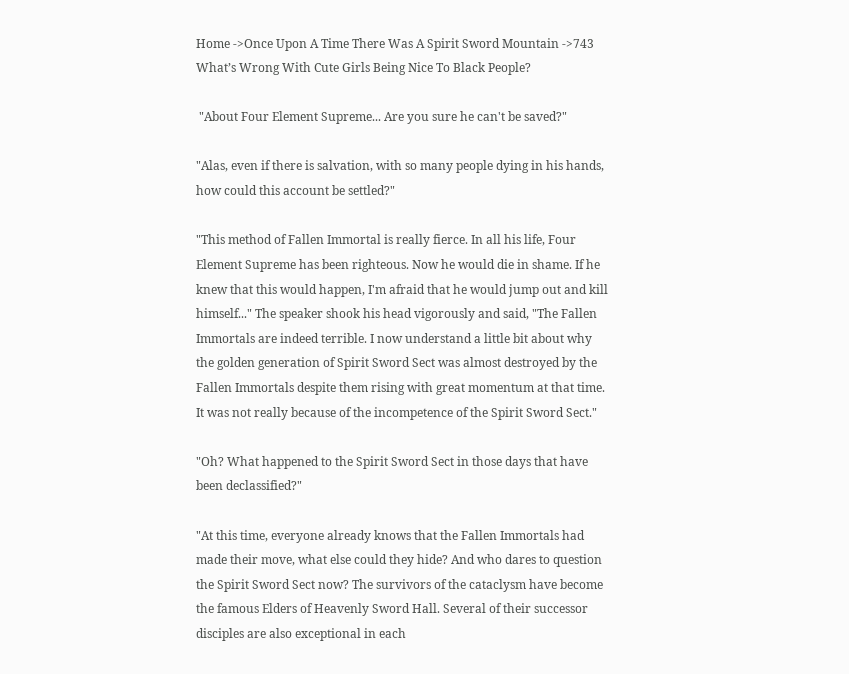Home ->Once Upon A Time There Was A Spirit Sword Mountain ->743 What’s Wrong With Cute Girls Being Nice To Black People?

 "About Four Element Supreme... Are you sure he can't be saved?"

"Alas, even if there is salvation, with so many people dying in his hands, how could this account be settled?"

"This method of Fallen Immortal is really fierce. In all his life, Four Element Supreme has been righteous. Now he would die in shame. If he knew that this would happen, I'm afraid that he would jump out and kill himself..." The speaker shook his head vigorously and said, "The Fallen Immortals are indeed terrible. I now understand a little bit about why the golden generation of Spirit Sword Sect was almost destroyed by the Fallen Immortals despite them rising with great momentum at that time. It was not really because of the incompetence of the Spirit Sword Sect."

"Oh? What happened to the Spirit Sword Sect in those days that have been declassified?"

"At this time, everyone already knows that the Fallen Immortals had made their move, what else could they hide? And who dares to question the Spirit Sword Sect now? The survivors of the cataclysm have become the famous Elders of Heavenly Sword Hall. Several of their successor disciples are also exceptional in each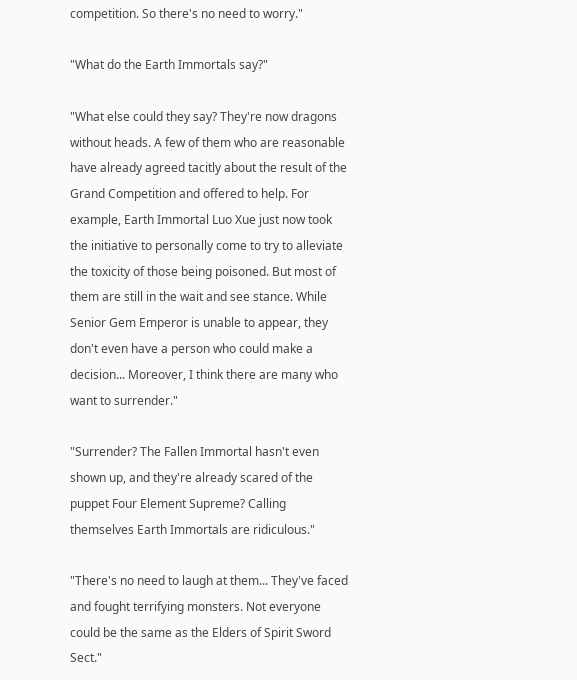competition. So there's no need to worry."

"What do the Earth Immortals say?"

"What else could they say? They're now dragons without heads. A few of them who are reasonable have already agreed tacitly about the result of the Grand Competition and offered to help. For example, Earth Immortal Luo Xue just now took the initiative to personally come to try to alleviate the toxicity of those being poisoned. But most of them are still in the wait and see stance. While Senior Gem Emperor is unable to appear, they don't even have a person who could make a decision... Moreover, I think there are many who want to surrender."

"Surrender? The Fallen Immortal hasn't even shown up, and they're already scared of the puppet Four Element Supreme? Calling themselves Earth Immortals are ridiculous."

"There's no need to laugh at them... They've faced and fought terrifying monsters. Not everyone could be the same as the Elders of Spirit Sword Sect."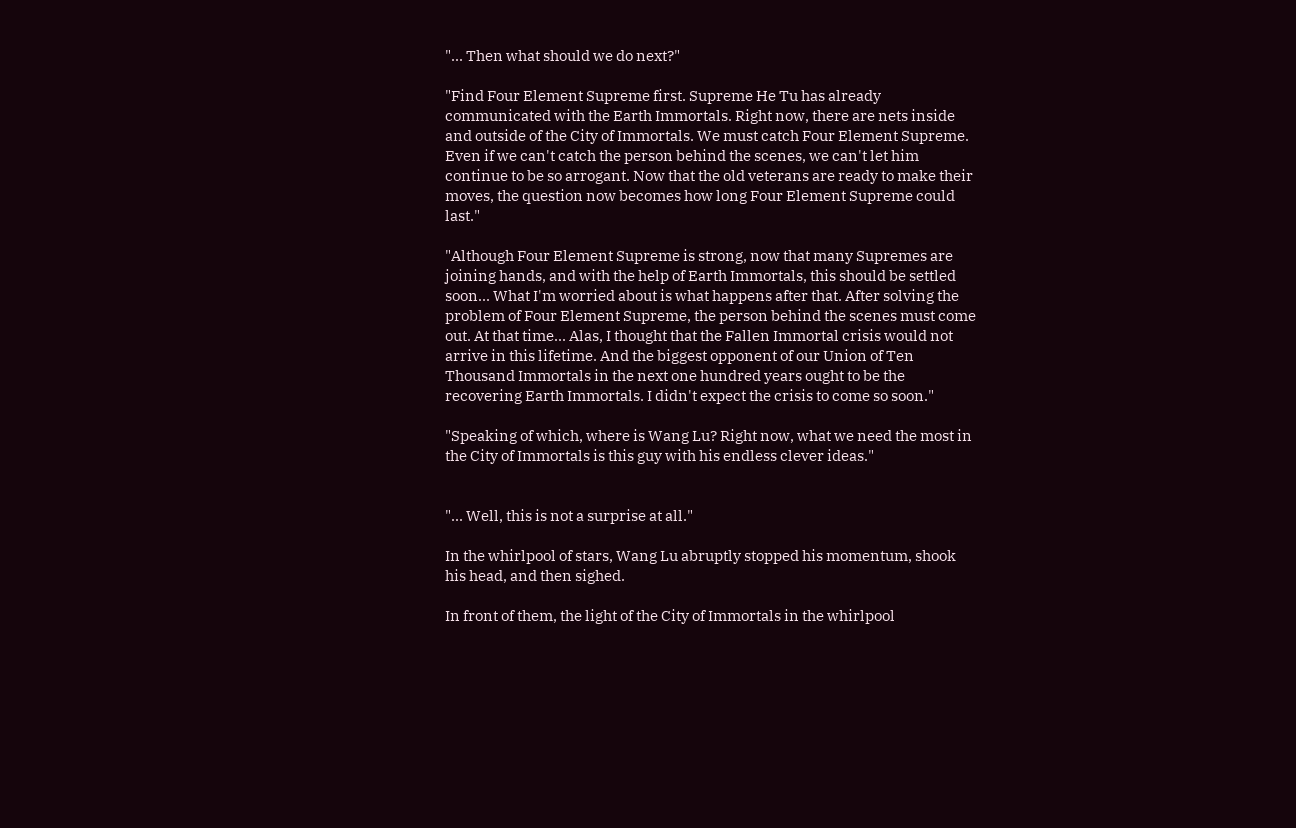"... Then what should we do next?"

"Find Four Element Supreme first. Supreme He Tu has already communicated with the Earth Immortals. Right now, there are nets inside and outside of the City of Immortals. We must catch Four Element Supreme. Even if we can't catch the person behind the scenes, we can't let him continue to be so arrogant. Now that the old veterans are ready to make their moves, the question now becomes how long Four Element Supreme could last."

"Although Four Element Supreme is strong, now that many Supremes are joining hands, and with the help of Earth Immortals, this should be settled soon... What I'm worried about is what happens after that. After solving the problem of Four Element Supreme, the person behind the scenes must come out. At that time... Alas, I thought that the Fallen Immortal crisis would not arrive in this lifetime. And the biggest opponent of our Union of Ten Thousand Immortals in the next one hundred years ought to be the recovering Earth Immortals. I didn't expect the crisis to come so soon."

"Speaking of which, where is Wang Lu? Right now, what we need the most in the City of Immortals is this guy with his endless clever ideas."


"... Well, this is not a surprise at all."

In the whirlpool of stars, Wang Lu abruptly stopped his momentum, shook his head, and then sighed.

In front of them, the light of the City of Immortals in the whirlpool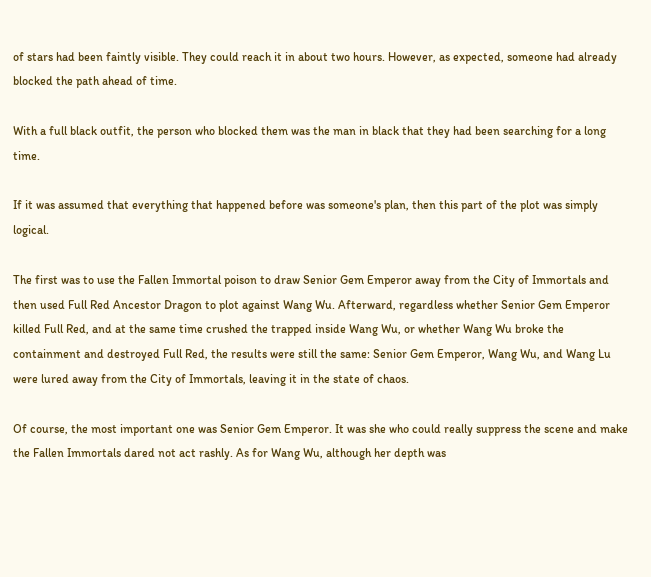of stars had been faintly visible. They could reach it in about two hours. However, as expected, someone had already blocked the path ahead of time.

With a full black outfit, the person who blocked them was the man in black that they had been searching for a long time.

If it was assumed that everything that happened before was someone's plan, then this part of the plot was simply logical.

The first was to use the Fallen Immortal poison to draw Senior Gem Emperor away from the City of Immortals and then used Full Red Ancestor Dragon to plot against Wang Wu. Afterward, regardless whether Senior Gem Emperor killed Full Red, and at the same time crushed the trapped inside Wang Wu, or whether Wang Wu broke the containment and destroyed Full Red, the results were still the same: Senior Gem Emperor, Wang Wu, and Wang Lu were lured away from the City of Immortals, leaving it in the state of chaos.

Of course, the most important one was Senior Gem Emperor. It was she who could really suppress the scene and make the Fallen Immortals dared not act rashly. As for Wang Wu, although her depth was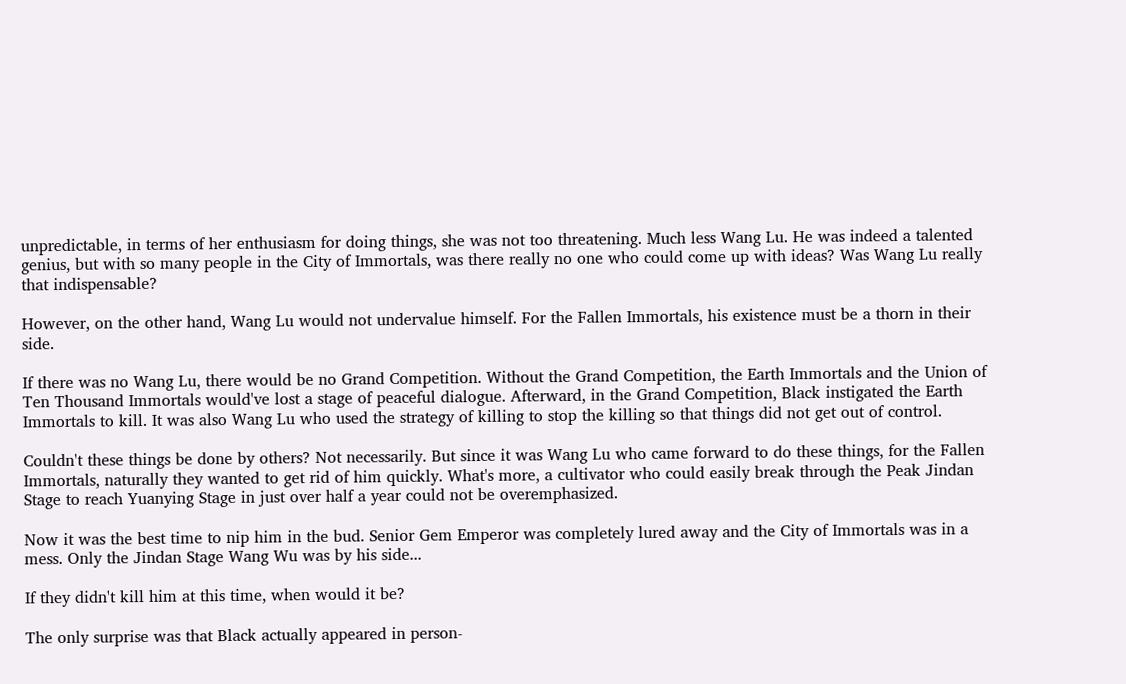unpredictable, in terms of her enthusiasm for doing things, she was not too threatening. Much less Wang Lu. He was indeed a talented genius, but with so many people in the City of Immortals, was there really no one who could come up with ideas? Was Wang Lu really that indispensable?

However, on the other hand, Wang Lu would not undervalue himself. For the Fallen Immortals, his existence must be a thorn in their side.

If there was no Wang Lu, there would be no Grand Competition. Without the Grand Competition, the Earth Immortals and the Union of Ten Thousand Immortals would've lost a stage of peaceful dialogue. Afterward, in the Grand Competition, Black instigated the Earth Immortals to kill. It was also Wang Lu who used the strategy of killing to stop the killing so that things did not get out of control.

Couldn't these things be done by others? Not necessarily. But since it was Wang Lu who came forward to do these things, for the Fallen Immortals, naturally they wanted to get rid of him quickly. What's more, a cultivator who could easily break through the Peak Jindan Stage to reach Yuanying Stage in just over half a year could not be overemphasized.

Now it was the best time to nip him in the bud. Senior Gem Emperor was completely lured away and the City of Immortals was in a mess. Only the Jindan Stage Wang Wu was by his side...

If they didn't kill him at this time, when would it be?

The only surprise was that Black actually appeared in person-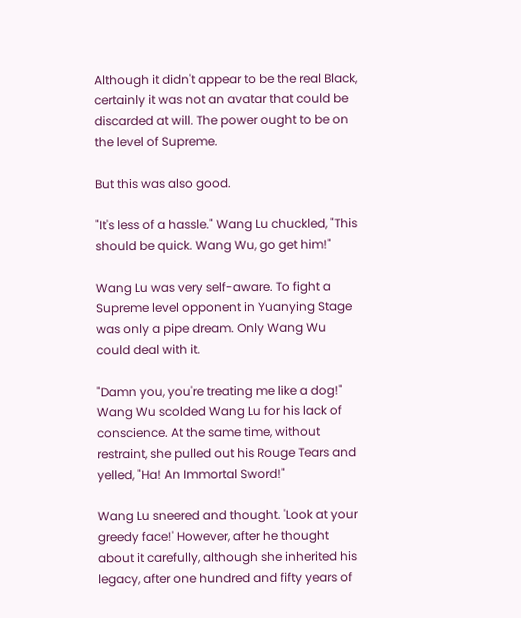Although it didn't appear to be the real Black, certainly it was not an avatar that could be discarded at will. The power ought to be on the level of Supreme.

But this was also good.

"It's less of a hassle." Wang Lu chuckled, "This should be quick. Wang Wu, go get him!"

Wang Lu was very self-aware. To fight a Supreme level opponent in Yuanying Stage was only a pipe dream. Only Wang Wu could deal with it.

"Damn you, you're treating me like a dog!" Wang Wu scolded Wang Lu for his lack of conscience. At the same time, without restraint, she pulled out his Rouge Tears and yelled, "Ha! An Immortal Sword!"

Wang Lu sneered and thought. 'Look at your greedy face!' However, after he thought about it carefully, although she inherited his legacy, after one hundred and fifty years of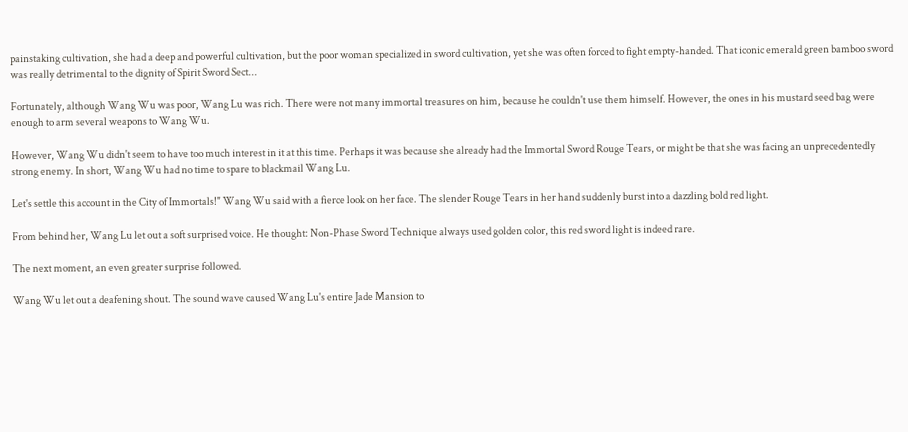painstaking cultivation, she had a deep and powerful cultivation, but the poor woman specialized in sword cultivation, yet she was often forced to fight empty-handed. That iconic emerald green bamboo sword was really detrimental to the dignity of Spirit Sword Sect...

Fortunately, although Wang Wu was poor, Wang Lu was rich. There were not many immortal treasures on him, because he couldn't use them himself. However, the ones in his mustard seed bag were enough to arm several weapons to Wang Wu.

However, Wang Wu didn't seem to have too much interest in it at this time. Perhaps it was because she already had the Immortal Sword Rouge Tears, or might be that she was facing an unprecedentedly strong enemy. In short, Wang Wu had no time to spare to blackmail Wang Lu.

Let's settle this account in the City of Immortals!" Wang Wu said with a fierce look on her face. The slender Rouge Tears in her hand suddenly burst into a dazzling bold red light.

From behind her, Wang Lu let out a soft surprised voice. He thought: Non-Phase Sword Technique always used golden color, this red sword light is indeed rare.

The next moment, an even greater surprise followed.

Wang Wu let out a deafening shout. The sound wave caused Wang Lu's entire Jade Mansion to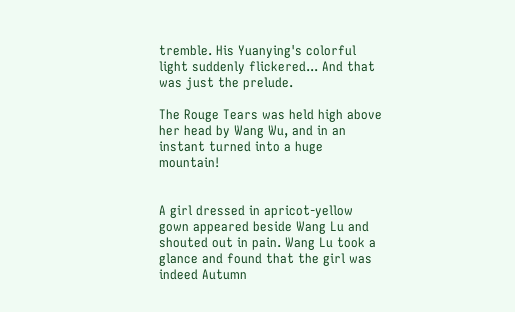tremble. His Yuanying's colorful light suddenly flickered... And that was just the prelude.

The Rouge Tears was held high above her head by Wang Wu, and in an instant turned into a huge mountain!


A girl dressed in apricot-yellow gown appeared beside Wang Lu and shouted out in pain. Wang Lu took a glance and found that the girl was indeed Autumn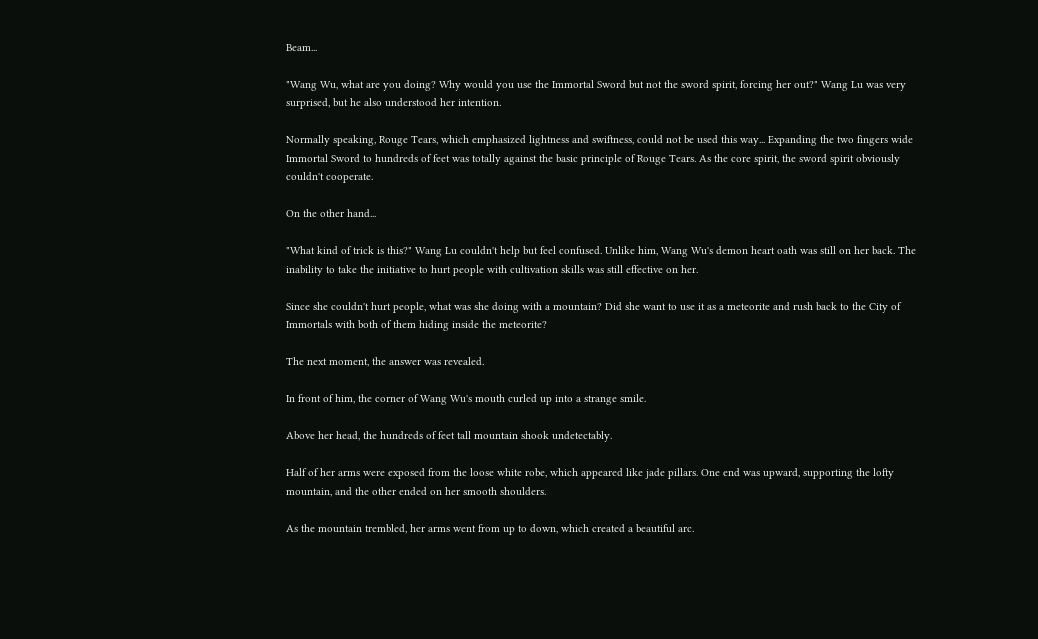Beam...

"Wang Wu, what are you doing? Why would you use the Immortal Sword but not the sword spirit, forcing her out?" Wang Lu was very surprised, but he also understood her intention.

Normally speaking, Rouge Tears, which emphasized lightness and swiftness, could not be used this way... Expanding the two fingers wide Immortal Sword to hundreds of feet was totally against the basic principle of Rouge Tears. As the core spirit, the sword spirit obviously couldn't cooperate.

On the other hand...

"What kind of trick is this?" Wang Lu couldn't help but feel confused. Unlike him, Wang Wu's demon heart oath was still on her back. The inability to take the initiative to hurt people with cultivation skills was still effective on her.

Since she couldn't hurt people, what was she doing with a mountain? Did she want to use it as a meteorite and rush back to the City of Immortals with both of them hiding inside the meteorite?

The next moment, the answer was revealed.

In front of him, the corner of Wang Wu's mouth curled up into a strange smile.

Above her head, the hundreds of feet tall mountain shook undetectably.

Half of her arms were exposed from the loose white robe, which appeared like jade pillars. One end was upward, supporting the lofty mountain, and the other ended on her smooth shoulders.

As the mountain trembled, her arms went from up to down, which created a beautiful arc.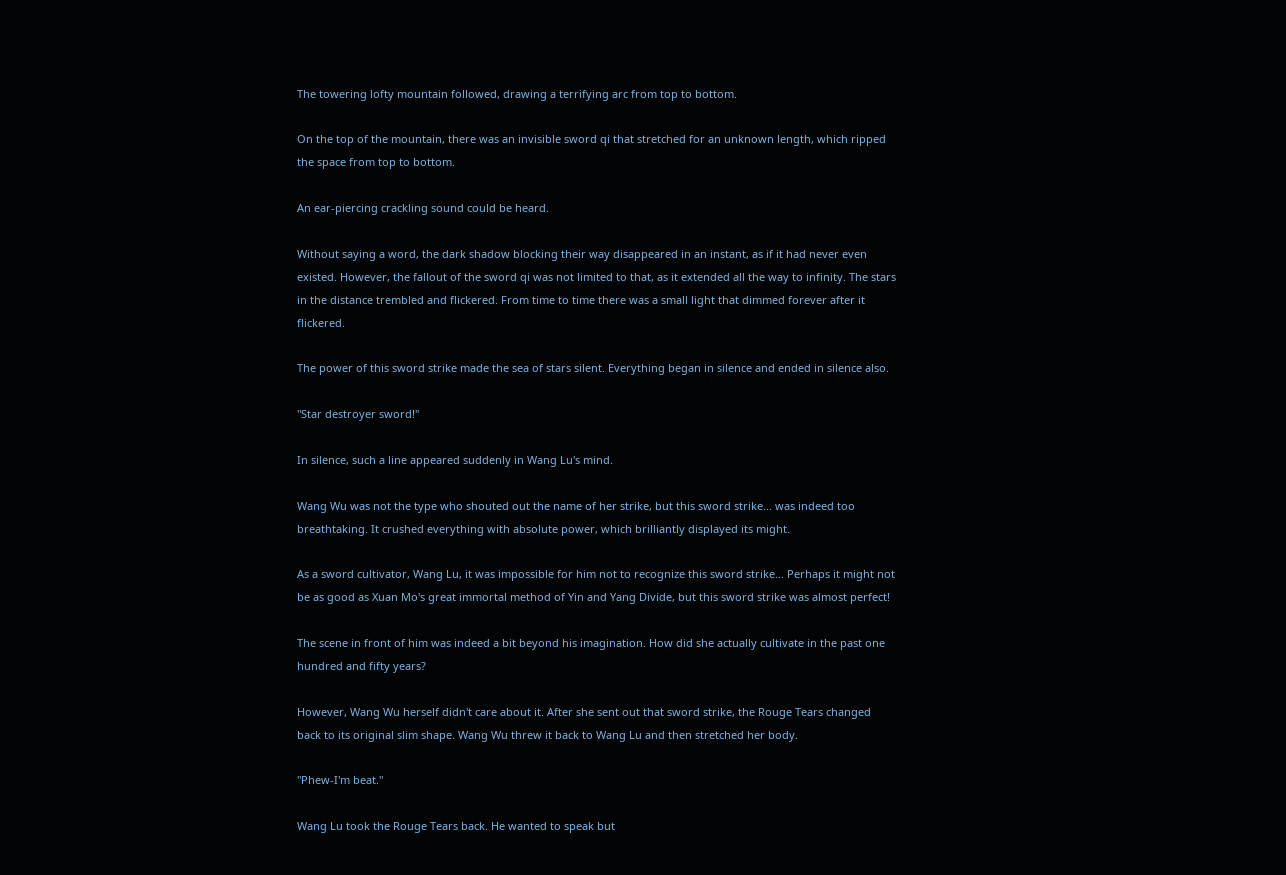The towering lofty mountain followed, drawing a terrifying arc from top to bottom.

On the top of the mountain, there was an invisible sword qi that stretched for an unknown length, which ripped the space from top to bottom.

An ear-piercing crackling sound could be heard.

Without saying a word, the dark shadow blocking their way disappeared in an instant, as if it had never even existed. However, the fallout of the sword qi was not limited to that, as it extended all the way to infinity. The stars in the distance trembled and flickered. From time to time there was a small light that dimmed forever after it flickered.

The power of this sword strike made the sea of stars silent. Everything began in silence and ended in silence also.

"Star destroyer sword!"

In silence, such a line appeared suddenly in Wang Lu's mind.

Wang Wu was not the type who shouted out the name of her strike, but this sword strike... was indeed too breathtaking. It crushed everything with absolute power, which brilliantly displayed its might.

As a sword cultivator, Wang Lu, it was impossible for him not to recognize this sword strike... Perhaps it might not be as good as Xuan Mo's great immortal method of Yin and Yang Divide, but this sword strike was almost perfect!

The scene in front of him was indeed a bit beyond his imagination. How did she actually cultivate in the past one hundred and fifty years?

However, Wang Wu herself didn't care about it. After she sent out that sword strike, the Rouge Tears changed back to its original slim shape. Wang Wu threw it back to Wang Lu and then stretched her body.

"Phew-I'm beat."

Wang Lu took the Rouge Tears back. He wanted to speak but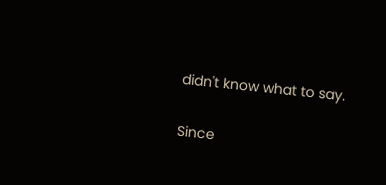didn't know what to say.

Since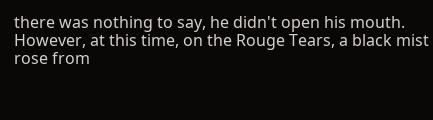there was nothing to say, he didn't open his mouth. However, at this time, on the Rouge Tears, a black mist rose from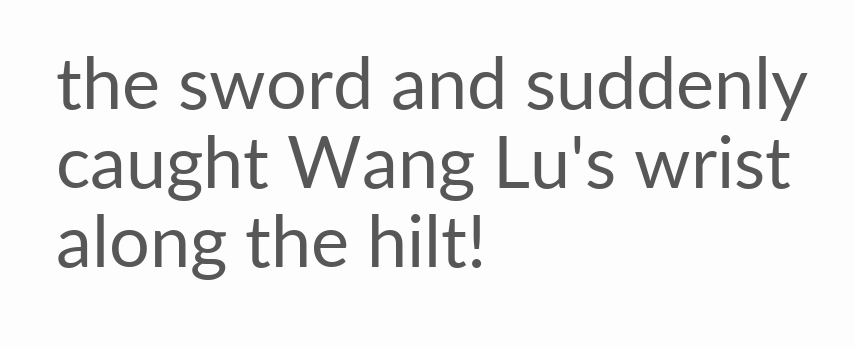the sword and suddenly caught Wang Lu's wrist along the hilt!